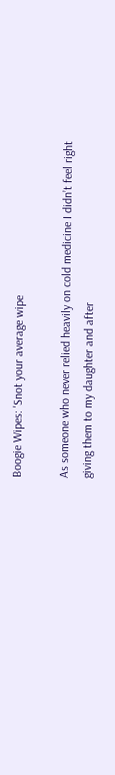Boogie Wipes: 'Snot your average wipe

As someone who never relied heavily on cold medicine I didn’t feel right giving them to my daughter and after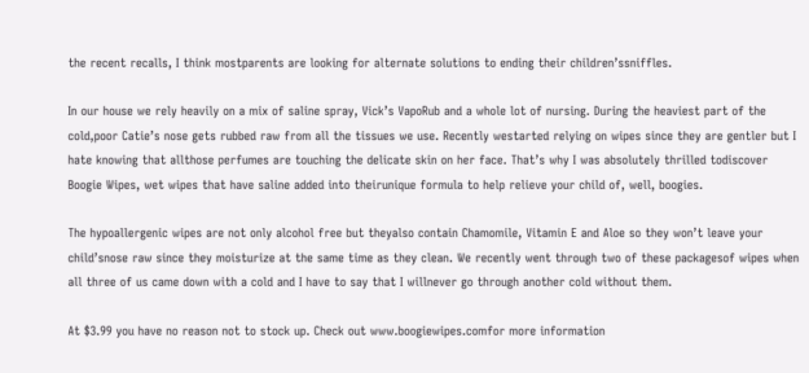the recent recalls, I think mostparents are looking for alternate solutions to ending their children’ssniffles.

In our house we rely heavily on a mix of saline spray, Vick’s VapoRub and a whole lot of nursing. During the heaviest part of the cold,poor Catie’s nose gets rubbed raw from all the tissues we use. Recently westarted relying on wipes since they are gentler but I hate knowing that allthose perfumes are touching the delicate skin on her face. That’s why I was absolutely thrilled todiscover Boogie Wipes, wet wipes that have saline added into theirunique formula to help relieve your child of, well, boogies.

The hypoallergenic wipes are not only alcohol free but theyalso contain Chamomile, Vitamin E and Aloe so they won’t leave your child’snose raw since they moisturize at the same time as they clean. We recently went through two of these packagesof wipes when all three of us came down with a cold and I have to say that I willnever go through another cold without them.

At $3.99 you have no reason not to stock up. Check out www.boogiewipes.comfor more information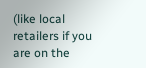(like local retailers if you are on the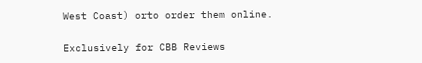West Coast) orto order them online.

Exclusively for CBB Reviews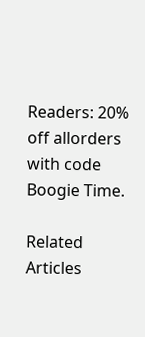Readers: 20% off allorders with code Boogie Time.

Related Articles